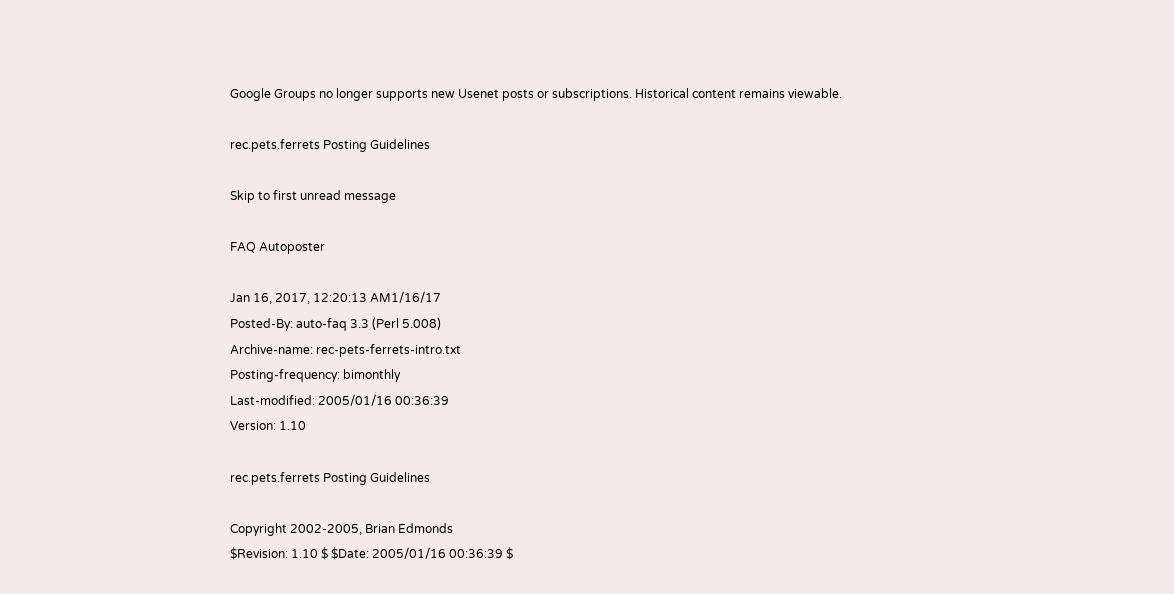Google Groups no longer supports new Usenet posts or subscriptions. Historical content remains viewable.

rec.pets.ferrets Posting Guidelines

Skip to first unread message

FAQ Autoposter

Jan 16, 2017, 12:20:13 AM1/16/17
Posted-By: auto-faq 3.3 (Perl 5.008)
Archive-name: rec-pets-ferrets-intro.txt
Posting-frequency: bimonthly
Last-modified: 2005/01/16 00:36:39
Version: 1.10

rec.pets.ferrets Posting Guidelines

Copyright 2002-2005, Brian Edmonds
$Revision: 1.10 $ $Date: 2005/01/16 00:36:39 $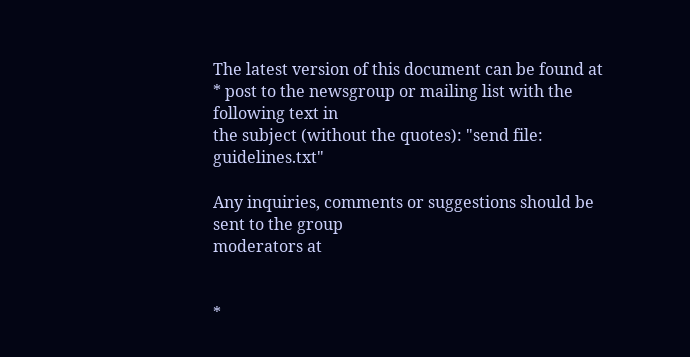The latest version of this document can be found at
* post to the newsgroup or mailing list with the following text in
the subject (without the quotes): "send file: guidelines.txt"

Any inquiries, comments or suggestions should be sent to the group
moderators at


*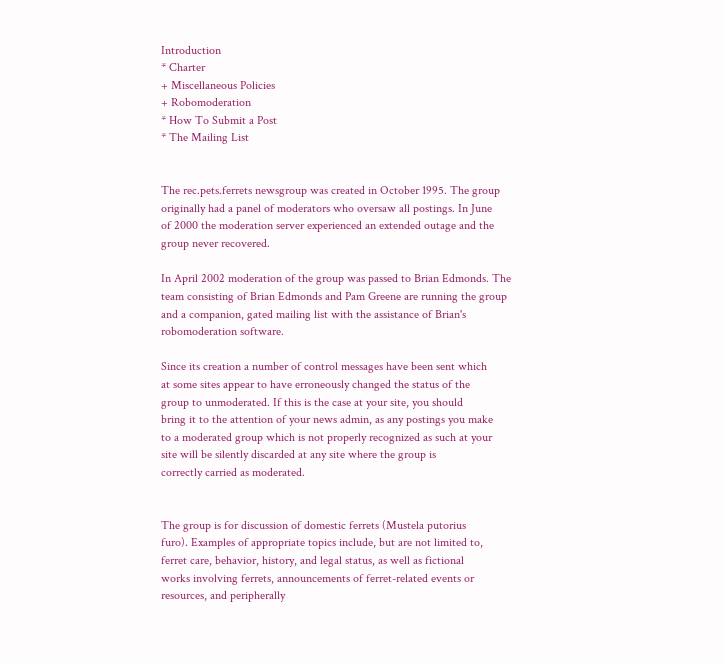Introduction
* Charter
+ Miscellaneous Policies
+ Robomoderation
* How To Submit a Post
* The Mailing List


The rec.pets.ferrets newsgroup was created in October 1995. The group
originally had a panel of moderators who oversaw all postings. In June
of 2000 the moderation server experienced an extended outage and the
group never recovered.

In April 2002 moderation of the group was passed to Brian Edmonds. The
team consisting of Brian Edmonds and Pam Greene are running the group
and a companion, gated mailing list with the assistance of Brian's
robomoderation software.

Since its creation a number of control messages have been sent which
at some sites appear to have erroneously changed the status of the
group to unmoderated. If this is the case at your site, you should
bring it to the attention of your news admin, as any postings you make
to a moderated group which is not properly recognized as such at your
site will be silently discarded at any site where the group is
correctly carried as moderated.


The group is for discussion of domestic ferrets (Mustela putorius
furo). Examples of appropriate topics include, but are not limited to,
ferret care, behavior, history, and legal status, as well as fictional
works involving ferrets, announcements of ferret-related events or
resources, and peripherally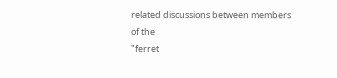related discussions between members of the
"ferret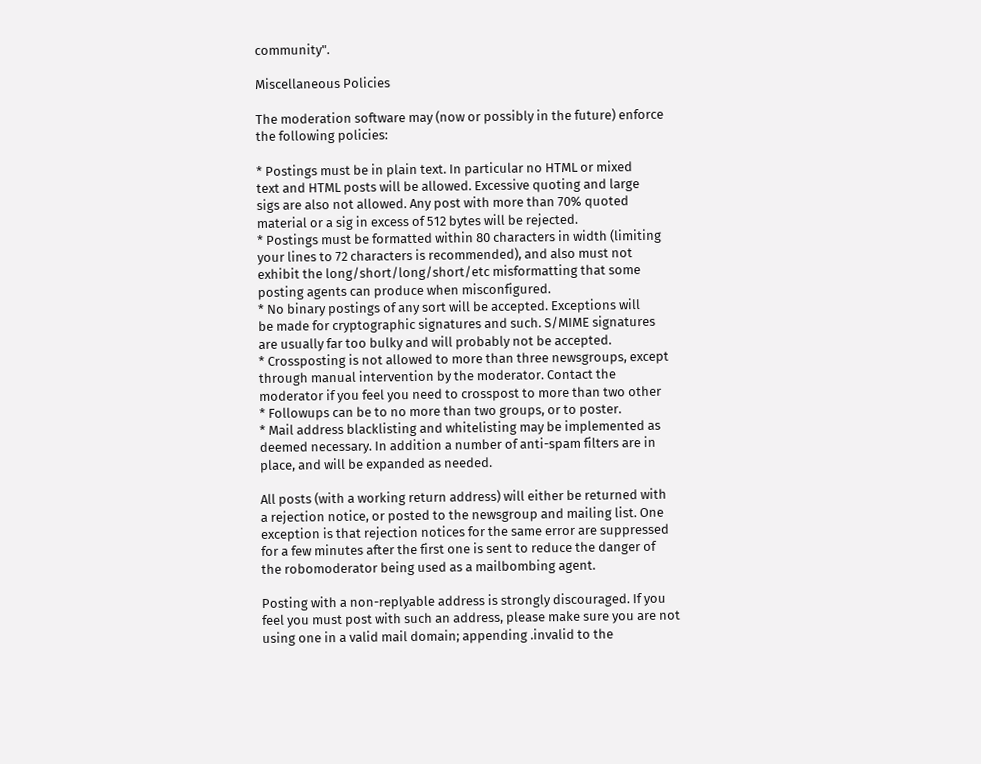community".

Miscellaneous Policies

The moderation software may (now or possibly in the future) enforce
the following policies:

* Postings must be in plain text. In particular no HTML or mixed
text and HTML posts will be allowed. Excessive quoting and large
sigs are also not allowed. Any post with more than 70% quoted
material or a sig in excess of 512 bytes will be rejected.
* Postings must be formatted within 80 characters in width (limiting
your lines to 72 characters is recommended), and also must not
exhibit the long/short/long/short/etc misformatting that some
posting agents can produce when misconfigured.
* No binary postings of any sort will be accepted. Exceptions will
be made for cryptographic signatures and such. S/MIME signatures
are usually far too bulky and will probably not be accepted.
* Crossposting is not allowed to more than three newsgroups, except
through manual intervention by the moderator. Contact the
moderator if you feel you need to crosspost to more than two other
* Followups can be to no more than two groups, or to poster.
* Mail address blacklisting and whitelisting may be implemented as
deemed necessary. In addition a number of anti-spam filters are in
place, and will be expanded as needed.

All posts (with a working return address) will either be returned with
a rejection notice, or posted to the newsgroup and mailing list. One
exception is that rejection notices for the same error are suppressed
for a few minutes after the first one is sent to reduce the danger of
the robomoderator being used as a mailbombing agent.

Posting with a non-replyable address is strongly discouraged. If you
feel you must post with such an address, please make sure you are not
using one in a valid mail domain; appending .invalid to the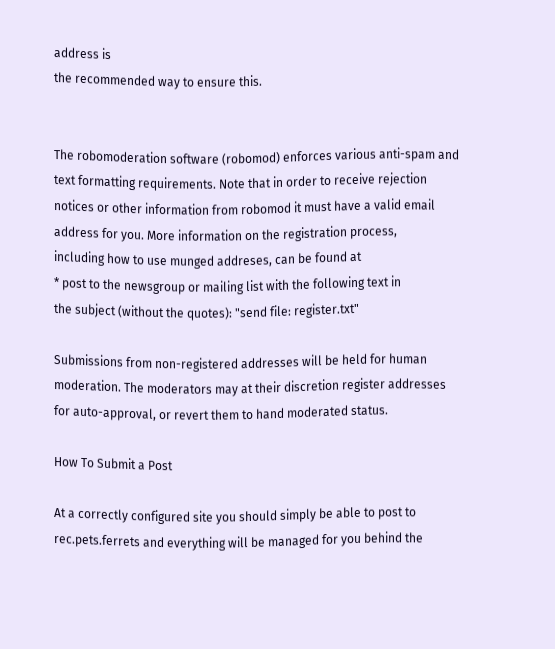address is
the recommended way to ensure this.


The robomoderation software (robomod) enforces various anti-spam and
text formatting requirements. Note that in order to receive rejection
notices or other information from robomod it must have a valid email
address for you. More information on the registration process,
including how to use munged addreses, can be found at
* post to the newsgroup or mailing list with the following text in
the subject (without the quotes): "send file: register.txt"

Submissions from non-registered addresses will be held for human
moderation. The moderators may at their discretion register addresses
for auto-approval, or revert them to hand moderated status.

How To Submit a Post

At a correctly configured site you should simply be able to post to
rec.pets.ferrets and everything will be managed for you behind the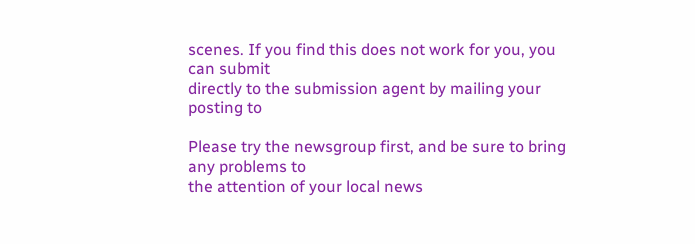scenes. If you find this does not work for you, you can submit
directly to the submission agent by mailing your posting to

Please try the newsgroup first, and be sure to bring any problems to
the attention of your local news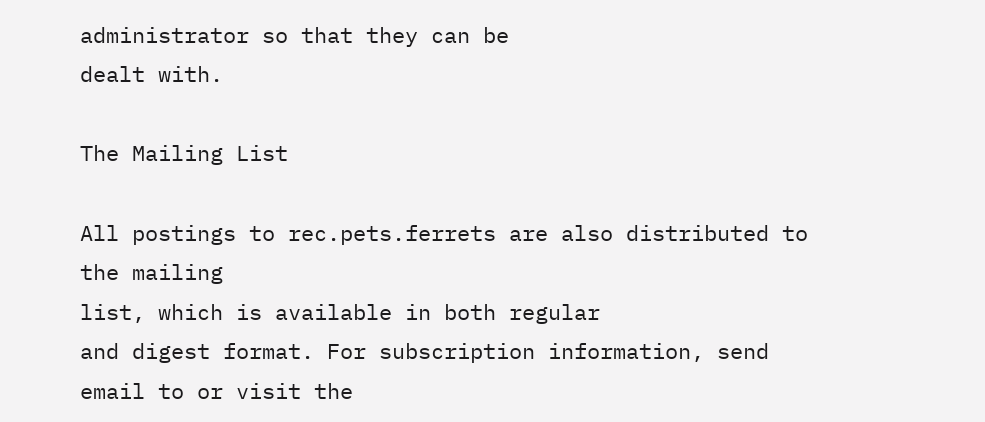administrator so that they can be
dealt with.

The Mailing List

All postings to rec.pets.ferrets are also distributed to the mailing
list, which is available in both regular
and digest format. For subscription information, send email to or visit the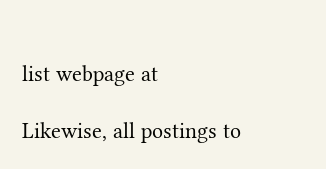list webpage at

Likewise, all postings to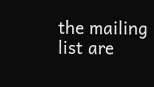the mailing list are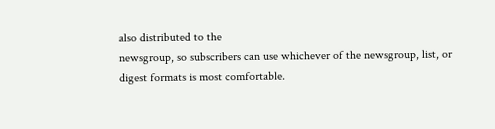also distributed to the
newsgroup, so subscribers can use whichever of the newsgroup, list, or
digest formats is most comfortable.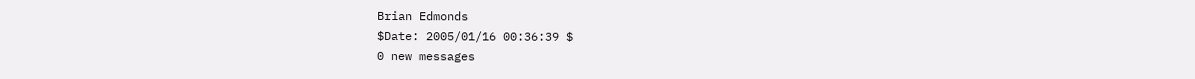Brian Edmonds
$Date: 2005/01/16 00:36:39 $
0 new messages